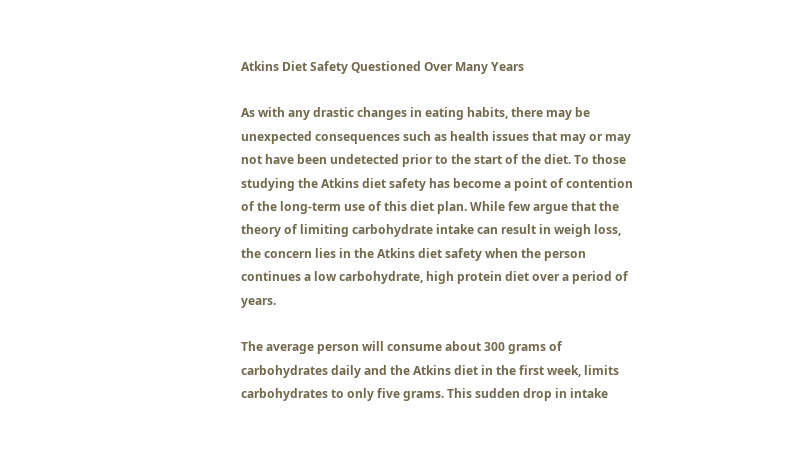Atkins Diet Safety Questioned Over Many Years

As with any drastic changes in eating habits, there may be unexpected consequences such as health issues that may or may not have been undetected prior to the start of the diet. To those studying the Atkins diet safety has become a point of contention of the long-term use of this diet plan. While few argue that the theory of limiting carbohydrate intake can result in weigh loss, the concern lies in the Atkins diet safety when the person continues a low carbohydrate, high protein diet over a period of years.

The average person will consume about 300 grams of carbohydrates daily and the Atkins diet in the first week, limits carbohydrates to only five grams. This sudden drop in intake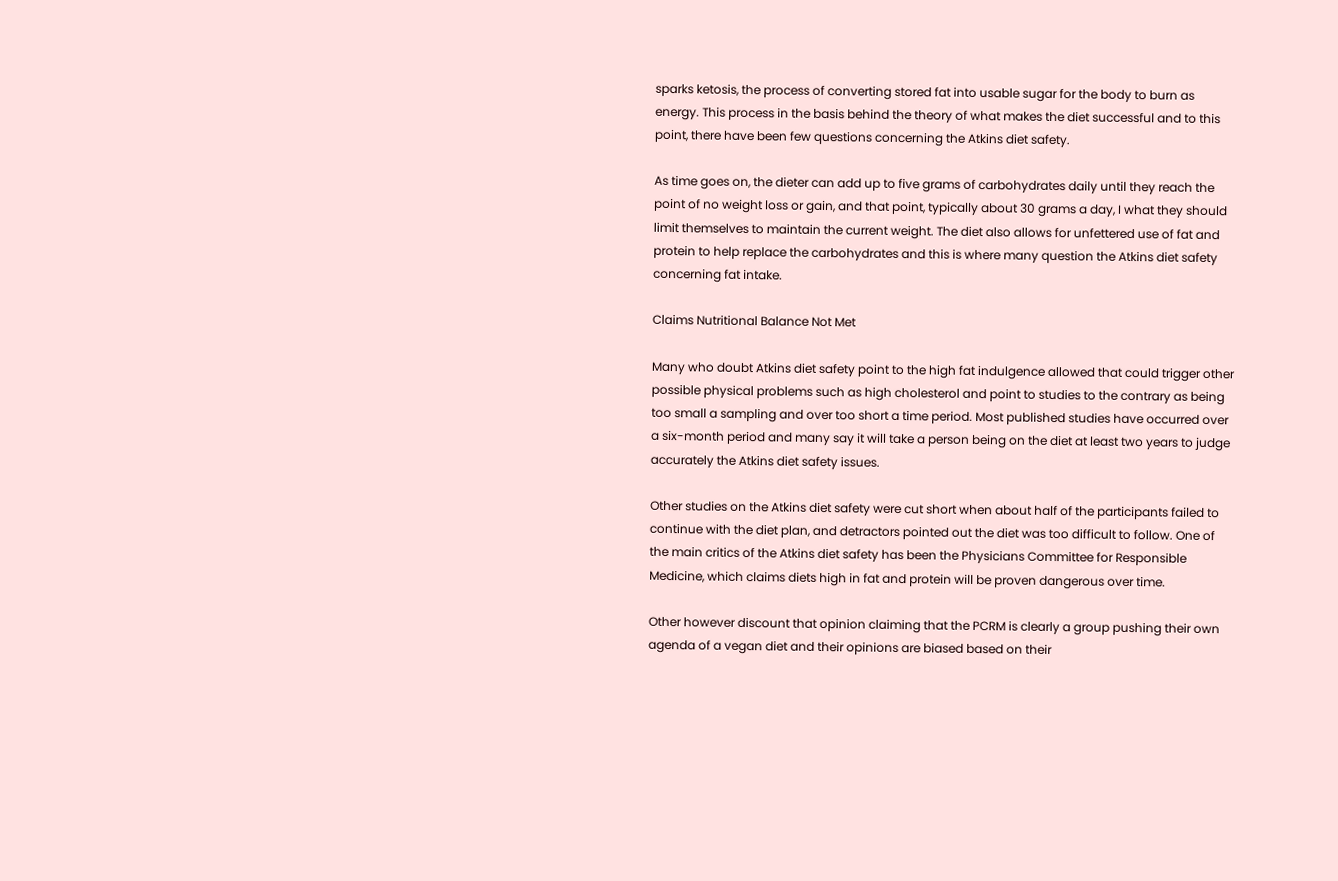sparks ketosis, the process of converting stored fat into usable sugar for the body to burn as energy. This process in the basis behind the theory of what makes the diet successful and to this point, there have been few questions concerning the Atkins diet safety.

As time goes on, the dieter can add up to five grams of carbohydrates daily until they reach the point of no weight loss or gain, and that point, typically about 30 grams a day, I what they should limit themselves to maintain the current weight. The diet also allows for unfettered use of fat and protein to help replace the carbohydrates and this is where many question the Atkins diet safety concerning fat intake.

Claims Nutritional Balance Not Met

Many who doubt Atkins diet safety point to the high fat indulgence allowed that could trigger other possible physical problems such as high cholesterol and point to studies to the contrary as being too small a sampling and over too short a time period. Most published studies have occurred over a six-month period and many say it will take a person being on the diet at least two years to judge accurately the Atkins diet safety issues.

Other studies on the Atkins diet safety were cut short when about half of the participants failed to continue with the diet plan, and detractors pointed out the diet was too difficult to follow. One of the main critics of the Atkins diet safety has been the Physicians Committee for Responsible Medicine, which claims diets high in fat and protein will be proven dangerous over time.

Other however discount that opinion claiming that the PCRM is clearly a group pushing their own agenda of a vegan diet and their opinions are biased based on their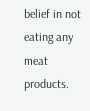belief in not eating any meat products.